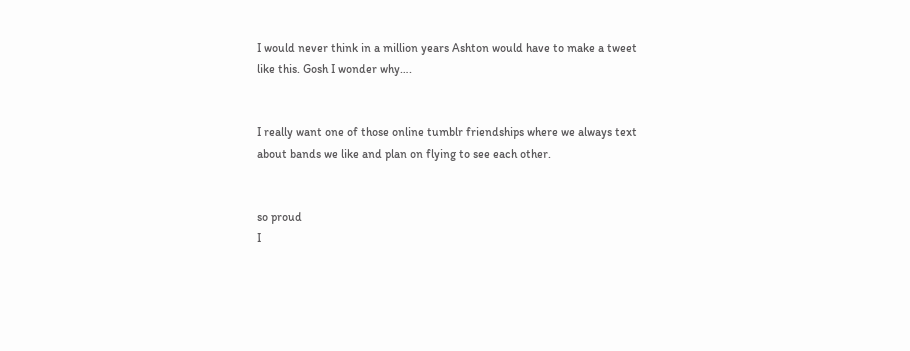I would never think in a million years Ashton would have to make a tweet like this. Gosh I wonder why….


I really want one of those online tumblr friendships where we always text about bands we like and plan on flying to see each other.


so proud
I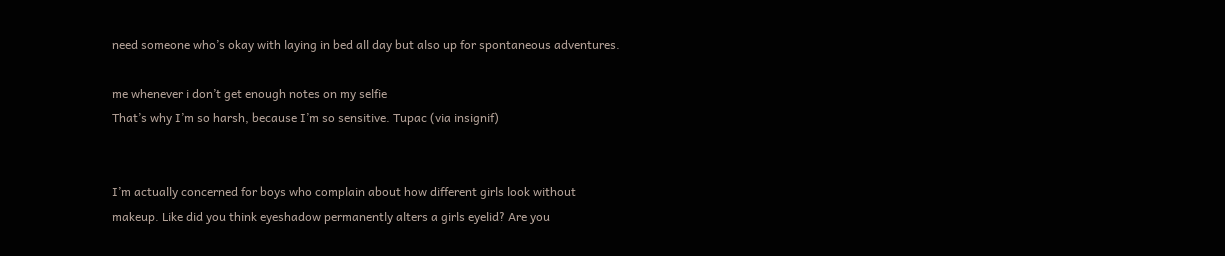need someone who’s okay with laying in bed all day but also up for spontaneous adventures.

me whenever i don’t get enough notes on my selfie
That’s why I’m so harsh, because I’m so sensitive. Tupac (via insignif)


I’m actually concerned for boys who complain about how different girls look without makeup. Like did you think eyeshadow permanently alters a girls eyelid? Are you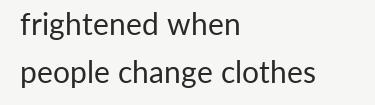frightened when people change clothes